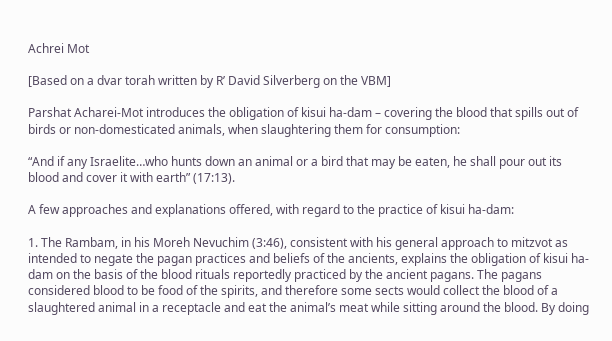Achrei Mot

[Based on a dvar torah written by R’ David Silverberg on the VBM]

Parshat Acharei-Mot introduces the obligation of kisui ha-dam – covering the blood that spills out of birds or non-domesticated animals, when slaughtering them for consumption:

“And if any Israelite…who hunts down an animal or a bird that may be eaten, he shall pour out its blood and cover it with earth” (17:13).

A few approaches and explanations offered, with regard to the practice of kisui ha-dam:

1. The Rambam, in his Moreh Nevuchim (3:46), consistent with his general approach to mitzvot as intended to negate the pagan practices and beliefs of the ancients, explains the obligation of kisui ha-dam on the basis of the blood rituals reportedly practiced by the ancient pagans. The pagans considered blood to be food of the spirits, and therefore some sects would collect the blood of a slaughtered animal in a receptacle and eat the animal’s meat while sitting around the blood. By doing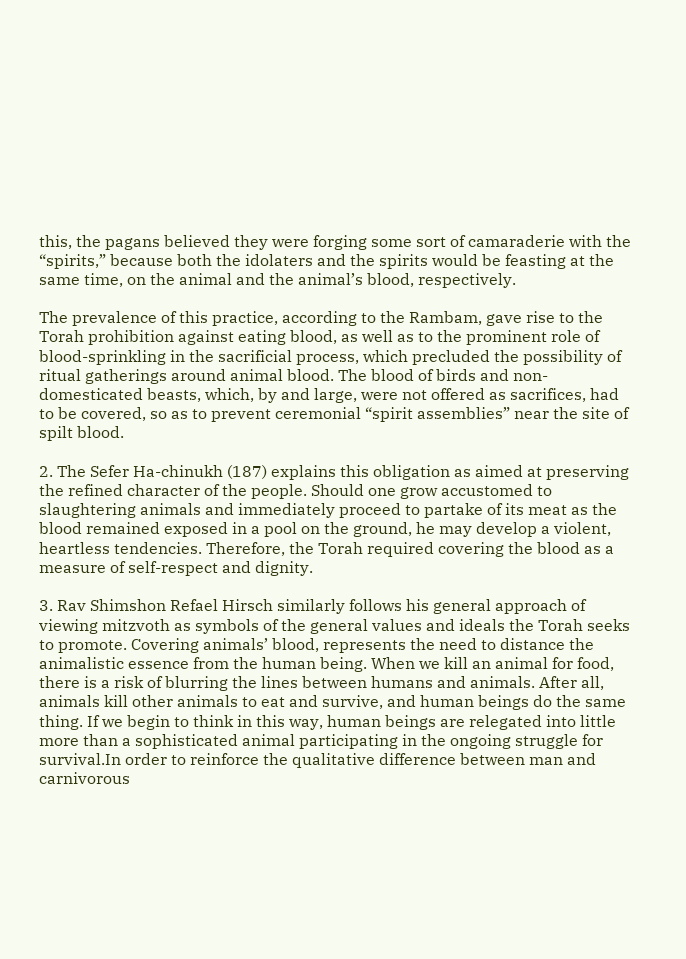this, the pagans believed they were forging some sort of camaraderie with the “spirits,” because both the idolaters and the spirits would be feasting at the same time, on the animal and the animal’s blood, respectively.

The prevalence of this practice, according to the Rambam, gave rise to the Torah prohibition against eating blood, as well as to the prominent role of blood-sprinkling in the sacrificial process, which precluded the possibility of ritual gatherings around animal blood. The blood of birds and non-domesticated beasts, which, by and large, were not offered as sacrifices, had to be covered, so as to prevent ceremonial “spirit assemblies” near the site of spilt blood.

2. The Sefer Ha-chinukh (187) explains this obligation as aimed at preserving the refined character of the people. Should one grow accustomed to slaughtering animals and immediately proceed to partake of its meat as the blood remained exposed in a pool on the ground, he may develop a violent, heartless tendencies. Therefore, the Torah required covering the blood as a measure of self-respect and dignity.

3. Rav Shimshon Refael Hirsch similarly follows his general approach of viewing mitzvoth as symbols of the general values and ideals the Torah seeks to promote. Covering animals’ blood, represents the need to distance the animalistic essence from the human being. When we kill an animal for food, there is a risk of blurring the lines between humans and animals. After all, animals kill other animals to eat and survive, and human beings do the same thing. If we begin to think in this way, human beings are relegated into little more than a sophisticated animal participating in the ongoing struggle for survival.In order to reinforce the qualitative difference between man and carnivorous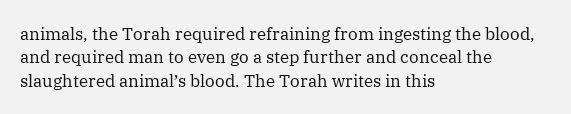animals, the Torah required refraining from ingesting the blood, and required man to even go a step further and conceal the slaughtered animal’s blood. The Torah writes in this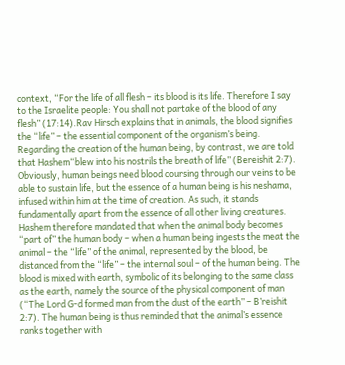context, “For the life of all flesh – its blood is its life. Therefore I say to the Israelite people: You shall not partake of the blood of any flesh” (17:14).Rav Hirsch explains that in animals, the blood signifies the “life” – the essential component of the organism’s being. Regarding the creation of the human being, by contrast, we are told that Hashem“blew into his nostrils the breath of life” (Bereishit 2:7). Obviously, human beings need blood coursing through our veins to be able to sustain life, but the essence of a human being is his neshama, infused within him at the time of creation. As such, it stands fundamentally apart from the essence of all other living creatures.
Hashem therefore mandated that when the animal body becomes “part of” the human body – when a human being ingests the meat the animal – the “life” of the animal, represented by the blood, be distanced from the “life” – the internal soul – of the human being. The blood is mixed with earth, symbolic of its belonging to the same class as the earth, namely the source of the physical component of man (“The Lord G-d formed man from the dust of the earth” – B’reishit 2:7). The human being is thus reminded that the animal’s essence ranks together with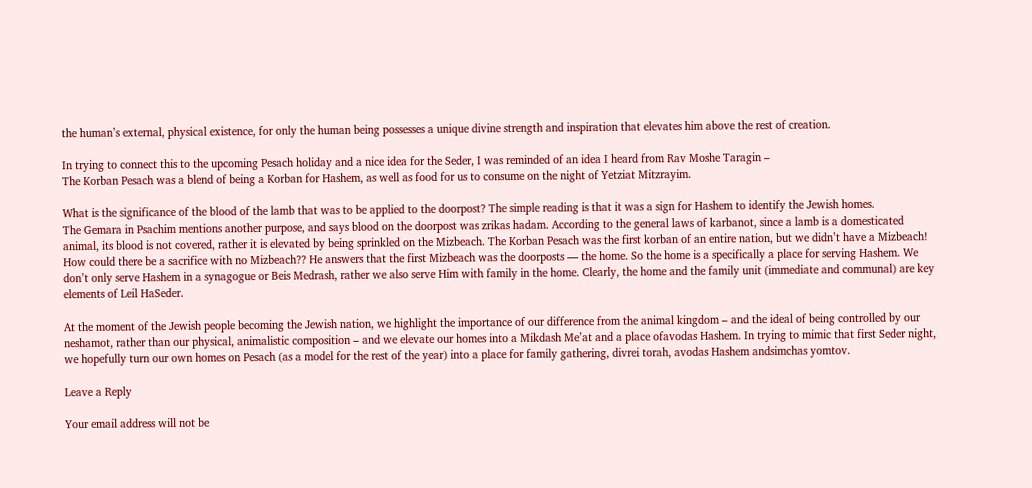the human’s external, physical existence, for only the human being possesses a unique divine strength and inspiration that elevates him above the rest of creation.

In trying to connect this to the upcoming Pesach holiday and a nice idea for the Seder, I was reminded of an idea I heard from Rav Moshe Taragin –
The Korban Pesach was a blend of being a Korban for Hashem, as well as food for us to consume on the night of Yetziat Mitzrayim.

What is the significance of the blood of the lamb that was to be applied to the doorpost? The simple reading is that it was a sign for Hashem to identify the Jewish homes.
The Gemara in Psachim mentions another purpose, and says blood on the doorpost was zrikas hadam. According to the general laws of karbanot, since a lamb is a domesticated animal, its blood is not covered, rather it is elevated by being sprinkled on the Mizbeach. The Korban Pesach was the first korban of an entire nation, but we didn’t have a Mizbeach! How could there be a sacrifice with no Mizbeach?? He answers that the first Mizbeach was the doorposts — the home. So the home is a specifically a place for serving Hashem. We don’t only serve Hashem in a synagogue or Beis Medrash, rather we also serve Him with family in the home. Clearly, the home and the family unit (immediate and communal) are key elements of Leil HaSeder.

At the moment of the Jewish people becoming the Jewish nation, we highlight the importance of our difference from the animal kingdom – and the ideal of being controlled by our neshamot, rather than our physical, animalistic composition – and we elevate our homes into a Mikdash Me’at and a place ofavodas Hashem. In trying to mimic that first Seder night, we hopefully turn our own homes on Pesach (as a model for the rest of the year) into a place for family gathering, divrei torah, avodas Hashem andsimchas yomtov.

Leave a Reply

Your email address will not be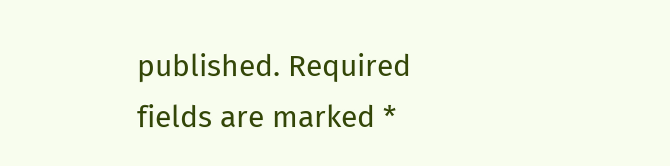published. Required fields are marked *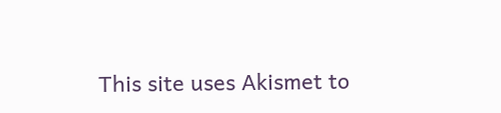This site uses Akismet to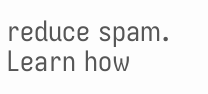reduce spam. Learn how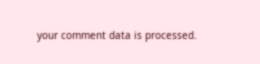your comment data is processed.